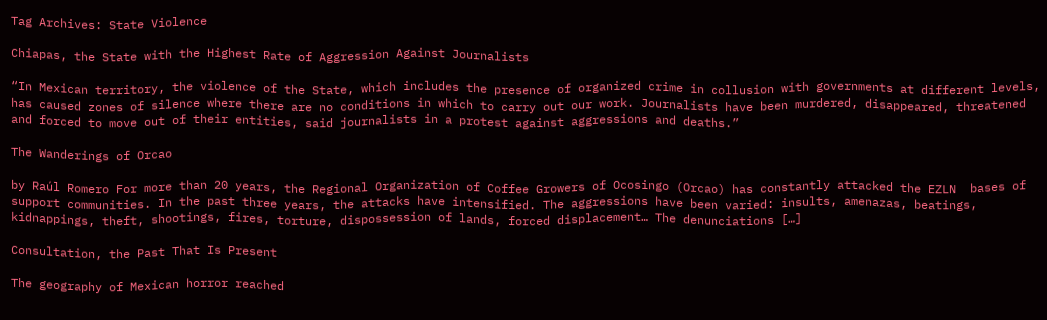Tag Archives: State Violence

Chiapas, the State with the Highest Rate of Aggression Against Journalists

“In Mexican territory, the violence of the State, which includes the presence of organized crime in collusion with governments at different levels, has caused zones of silence where there are no conditions in which to carry out our work. Journalists have been murdered, disappeared, threatened and forced to move out of their entities, said journalists in a protest against aggressions and deaths.”

The Wanderings of Orcao

by Raúl Romero For more than 20 years, the Regional Organization of Coffee Growers of Ocosingo (Orcao) has constantly attacked the EZLN  bases of support communities. In the past three years, the attacks have intensified. The aggressions have been varied: insults, amenazas, beatings, kidnappings, theft, shootings, fires, torture, dispossession of lands, forced displacement… The denunciations […]

Consultation, the Past That Is Present

The geography of Mexican horror reached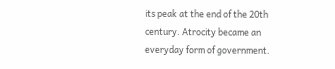its peak at the end of the 20th century. Atrocity became an everyday form of government.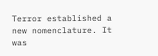Terror established a new nomenclature. It was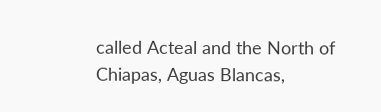called Acteal and the North of Chiapas, Aguas Blancas,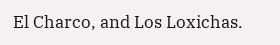El Charco, and Los Loxichas.